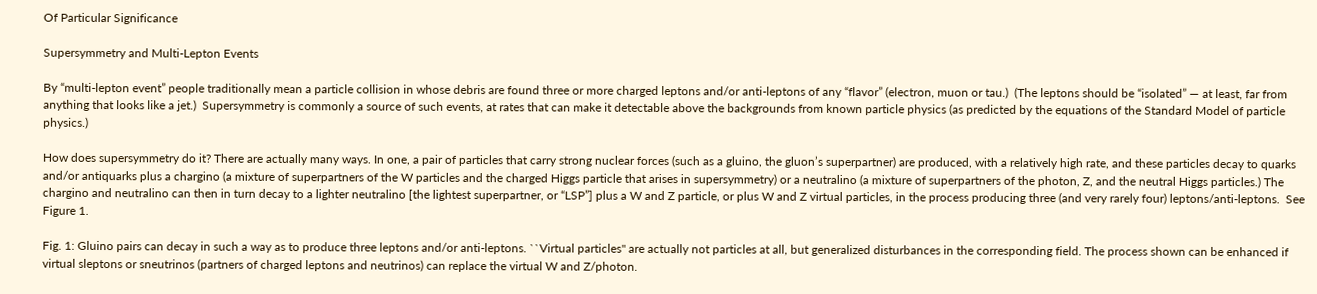Of Particular Significance

Supersymmetry and Multi-Lepton Events

By “multi-lepton event” people traditionally mean a particle collision in whose debris are found three or more charged leptons and/or anti-leptons of any “flavor” (electron, muon or tau.)  (The leptons should be “isolated” — at least, far from anything that looks like a jet.)  Supersymmetry is commonly a source of such events, at rates that can make it detectable above the backgrounds from known particle physics (as predicted by the equations of the Standard Model of particle physics.)

How does supersymmetry do it? There are actually many ways. In one, a pair of particles that carry strong nuclear forces (such as a gluino, the gluon’s superpartner) are produced, with a relatively high rate, and these particles decay to quarks and/or antiquarks plus a chargino (a mixture of superpartners of the W particles and the charged Higgs particle that arises in supersymmetry) or a neutralino (a mixture of superpartners of the photon, Z, and the neutral Higgs particles.) The chargino and neutralino can then in turn decay to a lighter neutralino [the lightest superpartner, or “LSP”] plus a W and Z particle, or plus W and Z virtual particles, in the process producing three (and very rarely four) leptons/anti-leptons.  See Figure 1.

Fig. 1: Gluino pairs can decay in such a way as to produce three leptons and/or anti-leptons. ``Virtual particles'' are actually not particles at all, but generalized disturbances in the corresponding field. The process shown can be enhanced if virtual sleptons or sneutrinos (partners of charged leptons and neutrinos) can replace the virtual W and Z/photon.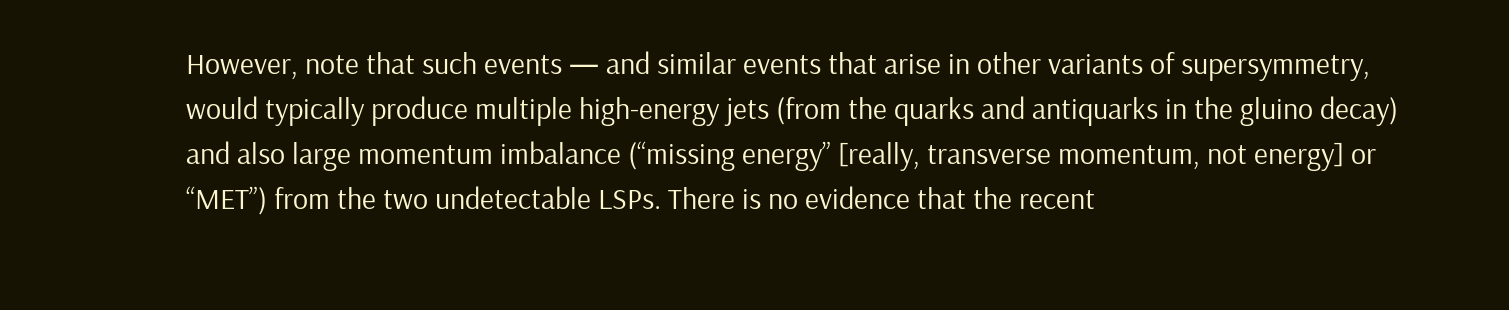However, note that such events — and similar events that arise in other variants of supersymmetry, would typically produce multiple high-energy jets (from the quarks and antiquarks in the gluino decay) and also large momentum imbalance (“missing energy” [really, transverse momentum, not energy] or “MET”) from the two undetectable LSPs. There is no evidence that the recent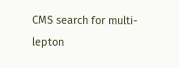CMS search for multi-lepton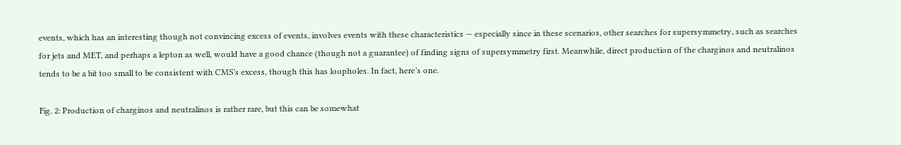events, which has an interesting though not convincing excess of events, involves events with these characteristics — especially since in these scenarios, other searches for supersymmetry, such as searches for jets and MET, and perhaps a lepton as well, would have a good chance (though not a guarantee) of finding signs of supersymmetry first. Meanwhile, direct production of the charginos and neutralinos tends to be a bit too small to be consistent with CMS’s excess, though this has loopholes. In fact, here’s one.

Fig. 2: Production of charginos and neutralinos is rather rare, but this can be somewhat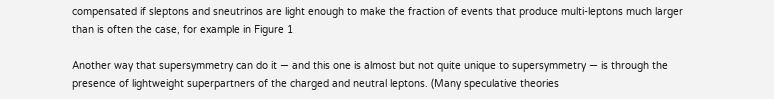compensated if sleptons and sneutrinos are light enough to make the fraction of events that produce multi-leptons much larger than is often the case, for example in Figure 1

Another way that supersymmetry can do it — and this one is almost but not quite unique to supersymmetry — is through the presence of lightweight superpartners of the charged and neutral leptons. (Many speculative theories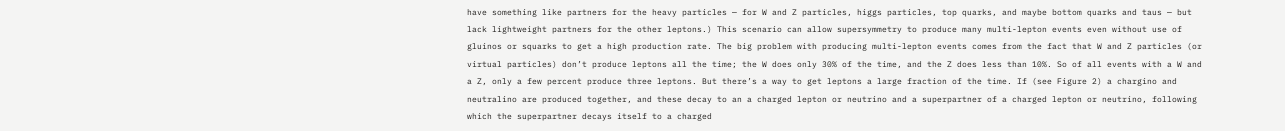have something like partners for the heavy particles — for W and Z particles, higgs particles, top quarks, and maybe bottom quarks and taus — but lack lightweight partners for the other leptons.) This scenario can allow supersymmetry to produce many multi-lepton events even without use of gluinos or squarks to get a high production rate. The big problem with producing multi-lepton events comes from the fact that W and Z particles (or virtual particles) don’t produce leptons all the time; the W does only 30% of the time, and the Z does less than 10%. So of all events with a W and a Z, only a few percent produce three leptons. But there’s a way to get leptons a large fraction of the time. If (see Figure 2) a chargino and neutralino are produced together, and these decay to an a charged lepton or neutrino and a superpartner of a charged lepton or neutrino, following which the superpartner decays itself to a charged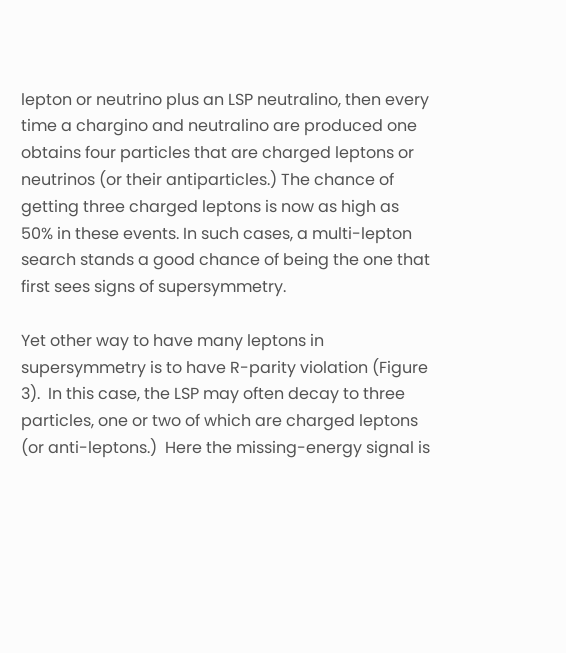lepton or neutrino plus an LSP neutralino, then every time a chargino and neutralino are produced one obtains four particles that are charged leptons or neutrinos (or their antiparticles.) The chance of getting three charged leptons is now as high as 50% in these events. In such cases, a multi-lepton search stands a good chance of being the one that first sees signs of supersymmetry.

Yet other way to have many leptons in supersymmetry is to have R-parity violation (Figure 3).  In this case, the LSP may often decay to three particles, one or two of which are charged leptons (or anti-leptons.)  Here the missing-energy signal is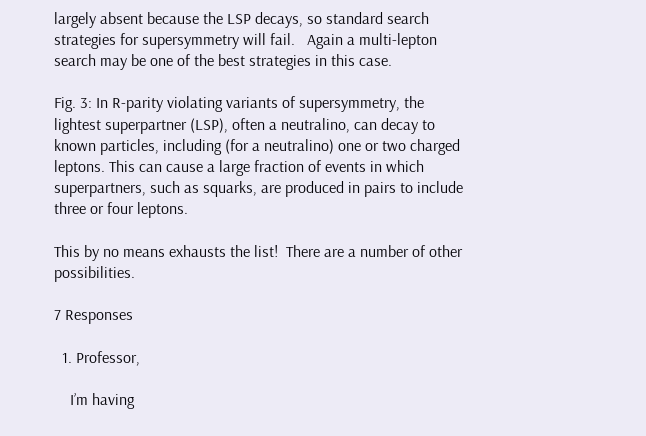largely absent because the LSP decays, so standard search strategies for supersymmetry will fail.   Again a multi-lepton search may be one of the best strategies in this case.

Fig. 3: In R-parity violating variants of supersymmetry, the lightest superpartner (LSP), often a neutralino, can decay to known particles, including (for a neutralino) one or two charged leptons. This can cause a large fraction of events in which superpartners, such as squarks, are produced in pairs to include three or four leptons.

This by no means exhausts the list!  There are a number of other possibilities.

7 Responses

  1. Professor,

    I’m having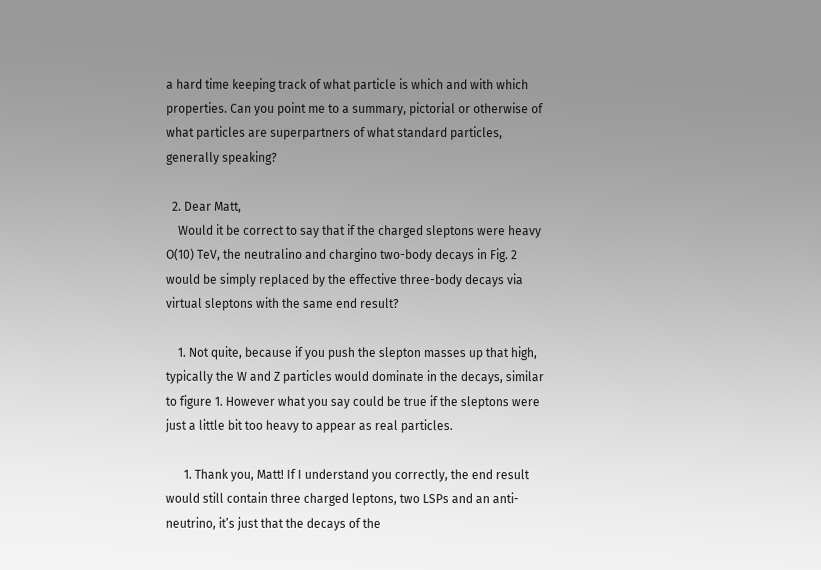a hard time keeping track of what particle is which and with which properties. Can you point me to a summary, pictorial or otherwise of what particles are superpartners of what standard particles, generally speaking?

  2. Dear Matt,
    Would it be correct to say that if the charged sleptons were heavy O(10) TeV, the neutralino and chargino two-body decays in Fig. 2 would be simply replaced by the effective three-body decays via virtual sleptons with the same end result?

    1. Not quite, because if you push the slepton masses up that high, typically the W and Z particles would dominate in the decays, similar to figure 1. However what you say could be true if the sleptons were just a little bit too heavy to appear as real particles.

      1. Thank you, Matt! If I understand you correctly, the end result would still contain three charged leptons, two LSPs and an anti-neutrino, it’s just that the decays of the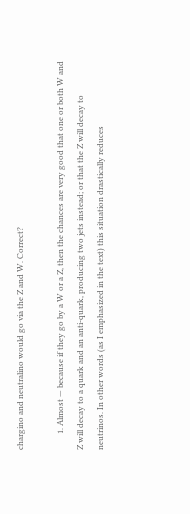chargino and neutralino would go via the Z and W. Correct?

        1. Almost — because if they go by a W or a Z, then the chances are very good that one or both W and Z will decay to a quark and an anti-quark, producing two jets instead; or that the Z will decay to neutrinos. In other words (as I emphasized in the text) this situation drastically reduces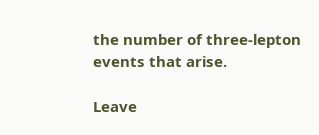the number of three-lepton events that arise.

Leave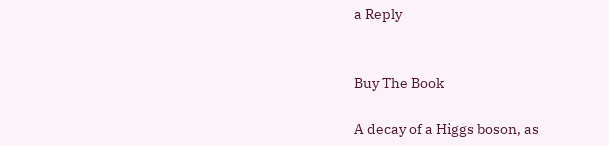a Reply


Buy The Book

A decay of a Higgs boson, as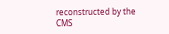reconstructed by the CMS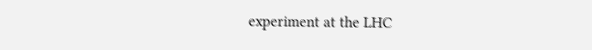experiment at the LHC